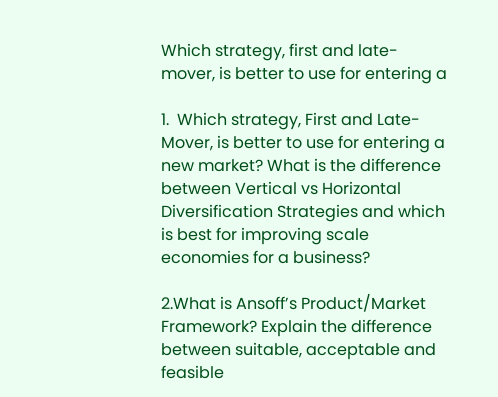Which strategy, first and late-mover, is better to use for entering a

1.  Which strategy, First and Late-Mover, is better to use for entering a new market? What is the difference between Vertical vs Horizontal Diversification Strategies and which is best for improving scale economies for a business?

2.What is Ansoff’s Product/Market Framework? Explain the difference between suitable, acceptable and feasible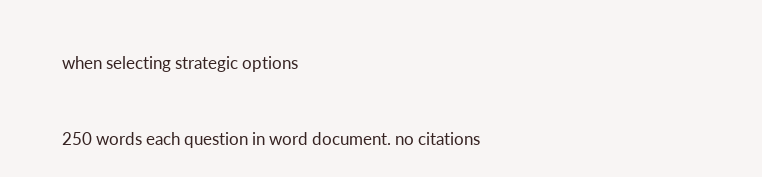when selecting strategic options


250 words each question in word document. no citations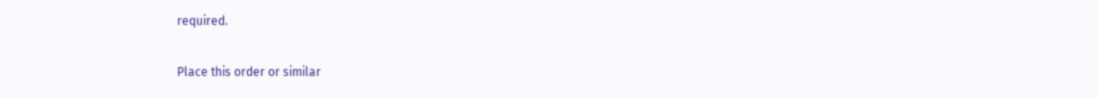required.

Place this order or similar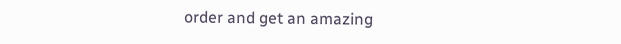order and get an amazing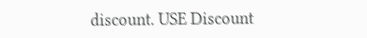discount. USE Discount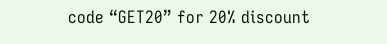code “GET20” for 20% discount